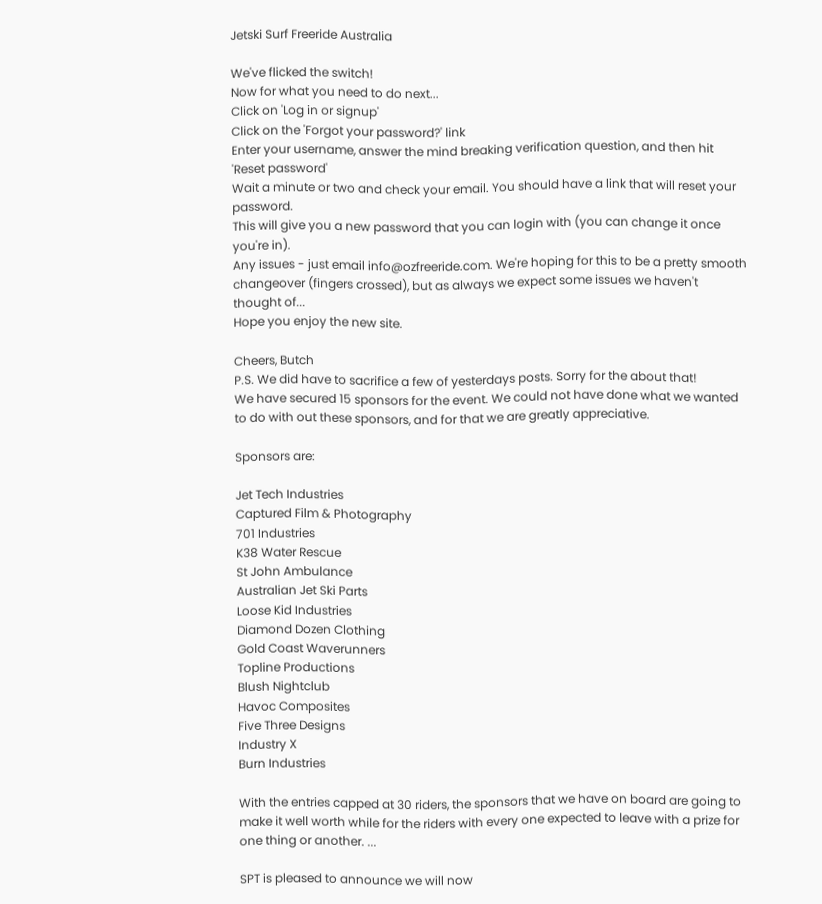Jetski Surf Freeride Australia

We've flicked the switch!
Now for what you need to do next...
Click on 'Log in or signup'
Click on the 'Forgot your password?' link
Enter your username, answer the mind breaking verification question, and then hit 'Reset password'
Wait a minute or two and check your email. You should have a link that will reset your password.
This will give you a new password that you can login with (you can change it once you're in).
Any issues - just email info@ozfreeride.com. We're hoping for this to be a pretty smooth changeover (fingers crossed), but as always we expect some issues we haven't thought of...
Hope you enjoy the new site.

Cheers, Butch
P.S. We did have to sacrifice a few of yesterdays posts. Sorry for the about that!
We have secured 15 sponsors for the event. We could not have done what we wanted to do with out these sponsors, and for that we are greatly appreciative.

Sponsors are:

Jet Tech Industries
Captured Film & Photography
701 Industries
K38 Water Rescue
St John Ambulance
Australian Jet Ski Parts
Loose Kid Industries
Diamond Dozen Clothing
Gold Coast Waverunners
Topline Productions
Blush Nightclub
Havoc Composites
Five Three Designs
Industry X
Burn Industries

With the entries capped at 30 riders, the sponsors that we have on board are going to make it well worth while for the riders with every one expected to leave with a prize for one thing or another. ...

SPT is pleased to announce we will now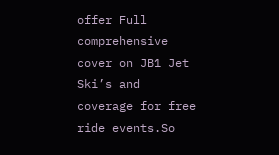offer Full comprehensive cover on JB1 Jet Ski’s and coverage for free ride events.So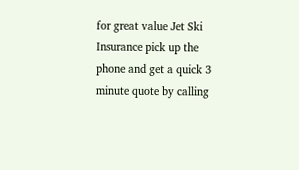for great value Jet Ski Insurance pick up the phone and get a quick 3 minute quote by calling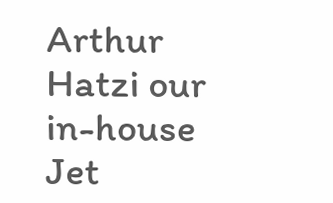Arthur Hatzi our in-house Jet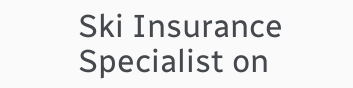Ski Insurance Specialist on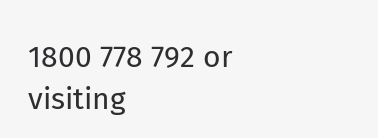1800 778 792 or visiting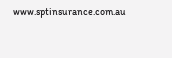www.sptinsurance.com.au